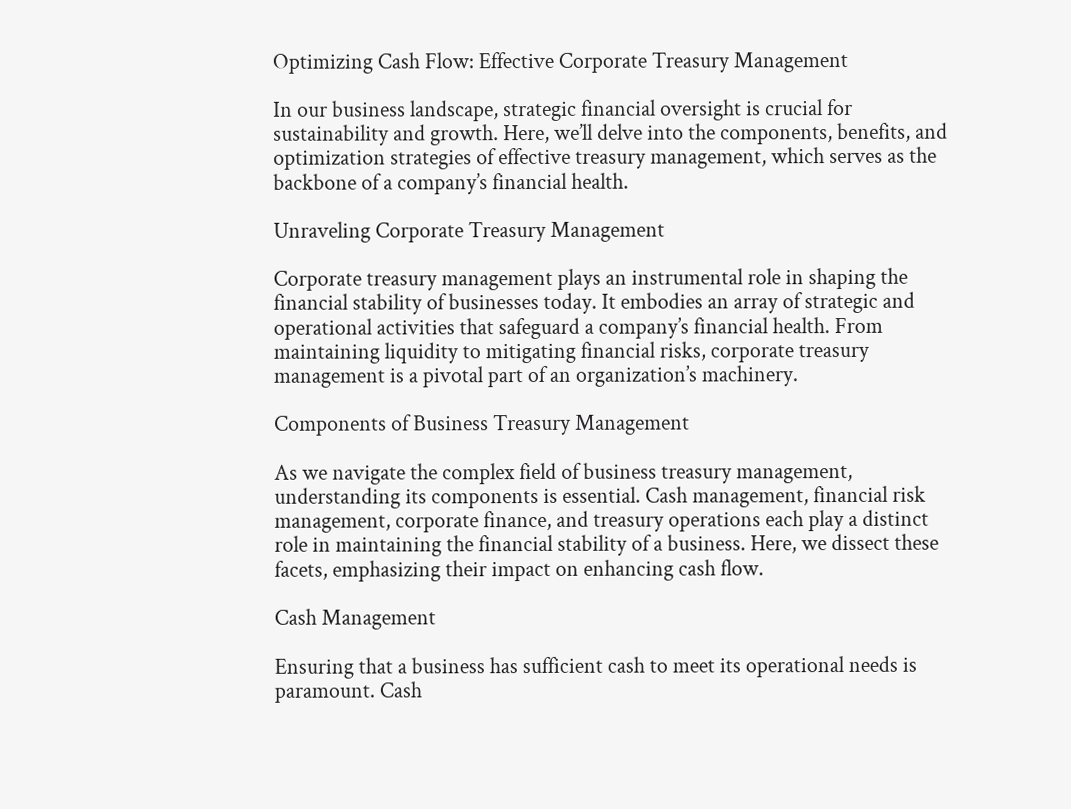Optimizing Cash Flow: Effective Corporate Treasury Management

In our business landscape, strategic financial oversight is crucial for sustainability and growth. Here, we’ll delve into the components, benefits, and optimization strategies of effective treasury management, which serves as the backbone of a company’s financial health.

Unraveling Corporate Treasury Management

Corporate treasury management plays an instrumental role in shaping the financial stability of businesses today. It embodies an array of strategic and operational activities that safeguard a company’s financial health. From maintaining liquidity to mitigating financial risks, corporate treasury management is a pivotal part of an organization’s machinery.

Components of Business Treasury Management

As we navigate the complex field of business treasury management, understanding its components is essential. Cash management, financial risk management, corporate finance, and treasury operations each play a distinct role in maintaining the financial stability of a business. Here, we dissect these facets, emphasizing their impact on enhancing cash flow.

Cash Management

Ensuring that a business has sufficient cash to meet its operational needs is paramount. Cash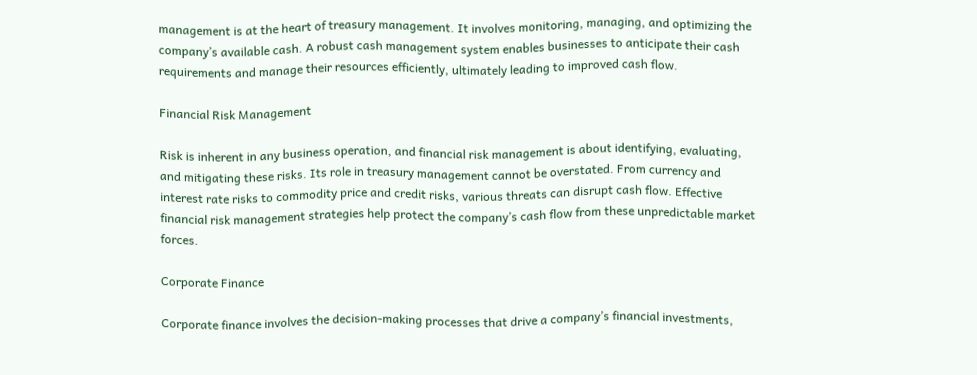management is at the heart of treasury management. It involves monitoring, managing, and optimizing the company’s available cash. A robust cash management system enables businesses to anticipate their cash requirements and manage their resources efficiently, ultimately leading to improved cash flow.

Financial Risk Management

Risk is inherent in any business operation, and financial risk management is about identifying, evaluating, and mitigating these risks. Its role in treasury management cannot be overstated. From currency and interest rate risks to commodity price and credit risks, various threats can disrupt cash flow. Effective financial risk management strategies help protect the company’s cash flow from these unpredictable market forces.

Corporate Finance

Corporate finance involves the decision-making processes that drive a company’s financial investments,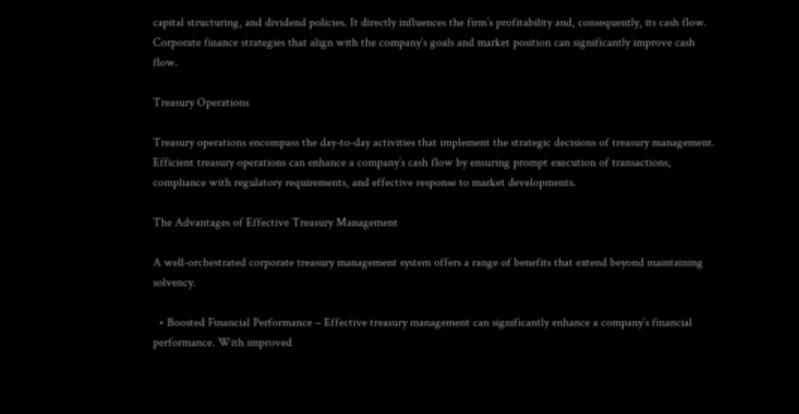capital structuring, and dividend policies. It directly influences the firm’s profitability and, consequently, its cash flow. Corporate finance strategies that align with the company’s goals and market position can significantly improve cash flow.

Treasury Operations

Treasury operations encompass the day-to-day activities that implement the strategic decisions of treasury management. Efficient treasury operations can enhance a company’s cash flow by ensuring prompt execution of transactions, compliance with regulatory requirements, and effective response to market developments.

The Advantages of Effective Treasury Management

A well-orchestrated corporate treasury management system offers a range of benefits that extend beyond maintaining solvency.

  • Boosted Financial Performance – Effective treasury management can significantly enhance a company’s financial performance. With improved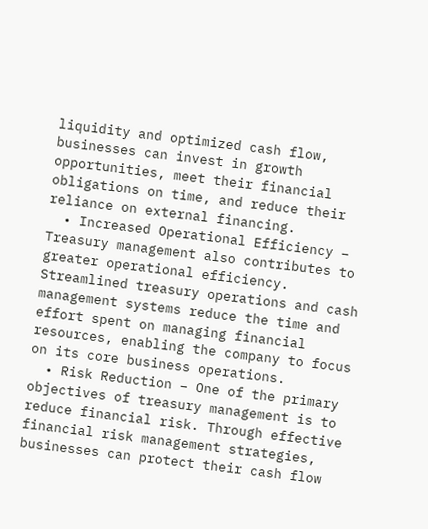liquidity and optimized cash flow, businesses can invest in growth opportunities, meet their financial obligations on time, and reduce their reliance on external financing.
  • Increased Operational Efficiency – Treasury management also contributes to greater operational efficiency. Streamlined treasury operations and cash management systems reduce the time and effort spent on managing financial resources, enabling the company to focus on its core business operations.
  • Risk Reduction – One of the primary objectives of treasury management is to reduce financial risk. Through effective financial risk management strategies, businesses can protect their cash flow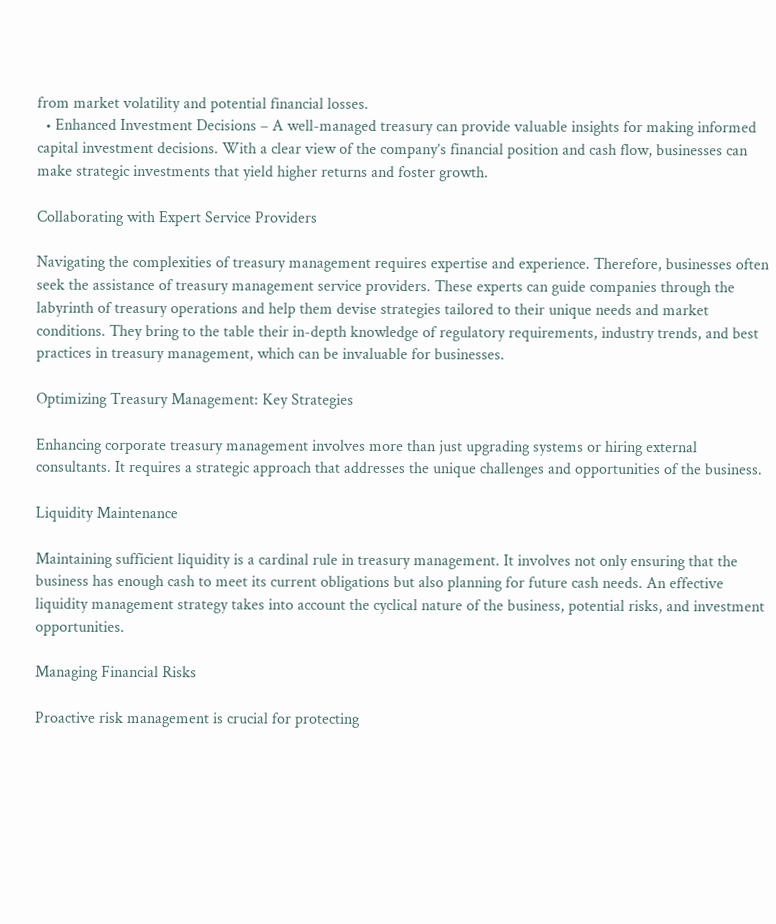from market volatility and potential financial losses.
  • Enhanced Investment Decisions – A well-managed treasury can provide valuable insights for making informed capital investment decisions. With a clear view of the company’s financial position and cash flow, businesses can make strategic investments that yield higher returns and foster growth.

Collaborating with Expert Service Providers

Navigating the complexities of treasury management requires expertise and experience. Therefore, businesses often seek the assistance of treasury management service providers. These experts can guide companies through the labyrinth of treasury operations and help them devise strategies tailored to their unique needs and market conditions. They bring to the table their in-depth knowledge of regulatory requirements, industry trends, and best practices in treasury management, which can be invaluable for businesses.

Optimizing Treasury Management: Key Strategies

Enhancing corporate treasury management involves more than just upgrading systems or hiring external consultants. It requires a strategic approach that addresses the unique challenges and opportunities of the business.

Liquidity Maintenance

Maintaining sufficient liquidity is a cardinal rule in treasury management. It involves not only ensuring that the business has enough cash to meet its current obligations but also planning for future cash needs. An effective liquidity management strategy takes into account the cyclical nature of the business, potential risks, and investment opportunities.

Managing Financial Risks

Proactive risk management is crucial for protecting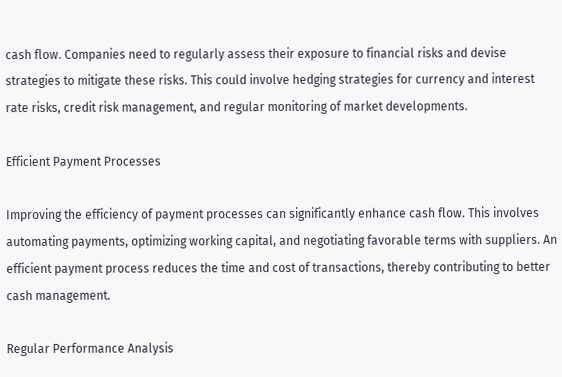cash flow. Companies need to regularly assess their exposure to financial risks and devise strategies to mitigate these risks. This could involve hedging strategies for currency and interest rate risks, credit risk management, and regular monitoring of market developments.

Efficient Payment Processes

Improving the efficiency of payment processes can significantly enhance cash flow. This involves automating payments, optimizing working capital, and negotiating favorable terms with suppliers. An efficient payment process reduces the time and cost of transactions, thereby contributing to better cash management.

Regular Performance Analysis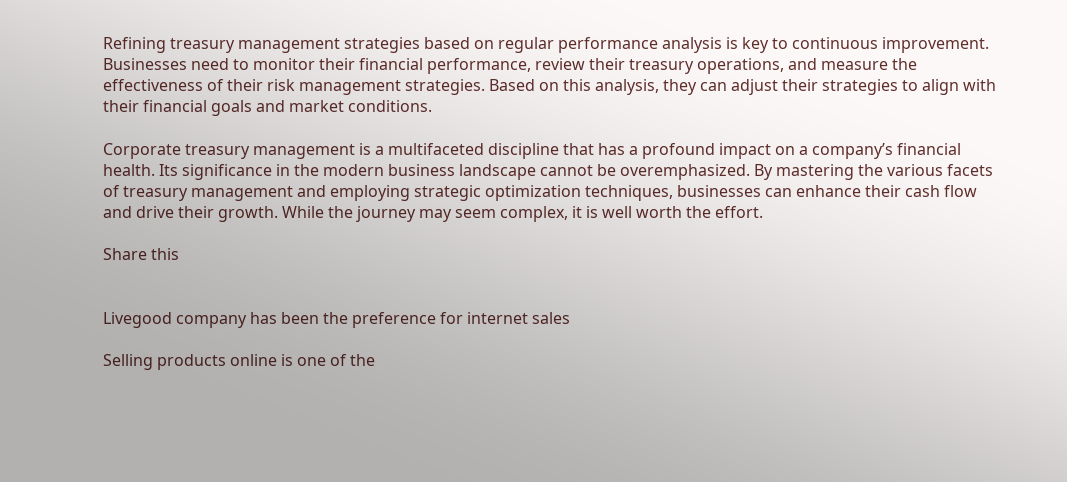Refining treasury management strategies based on regular performance analysis is key to continuous improvement. Businesses need to monitor their financial performance, review their treasury operations, and measure the effectiveness of their risk management strategies. Based on this analysis, they can adjust their strategies to align with their financial goals and market conditions.

Corporate treasury management is a multifaceted discipline that has a profound impact on a company’s financial health. Its significance in the modern business landscape cannot be overemphasized. By mastering the various facets of treasury management and employing strategic optimization techniques, businesses can enhance their cash flow and drive their growth. While the journey may seem complex, it is well worth the effort.

Share this


Livegood company has been the preference for internet sales

Selling products online is one of the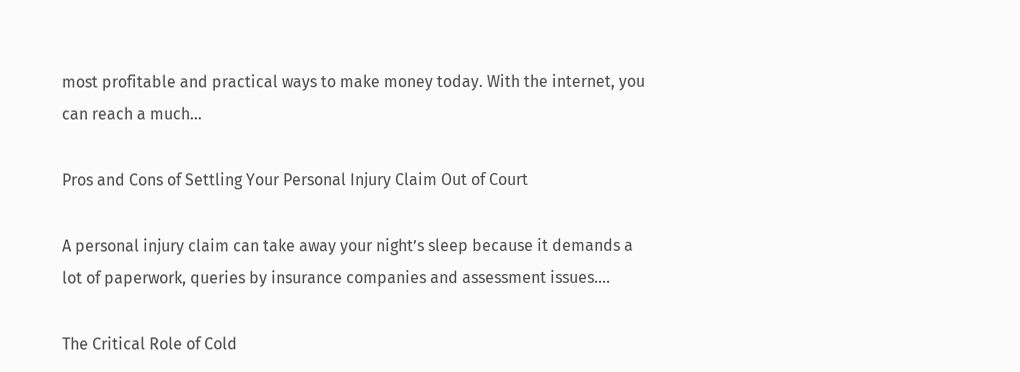most profitable and practical ways to make money today. With the internet, you can reach a much...

Pros and Cons of Settling Your Personal Injury Claim Out of Court

A personal injury claim can take away your night’s sleep because it demands a lot of paperwork, queries by insurance companies and assessment issues....

The Critical Role of Cold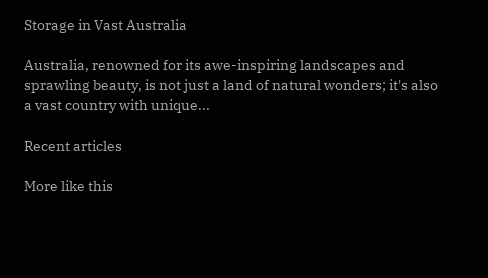Storage in Vast Australia

Australia, renowned for its awe-inspiring landscapes and sprawling beauty, is not just a land of natural wonders; it's also a vast country with unique...

Recent articles

More like this